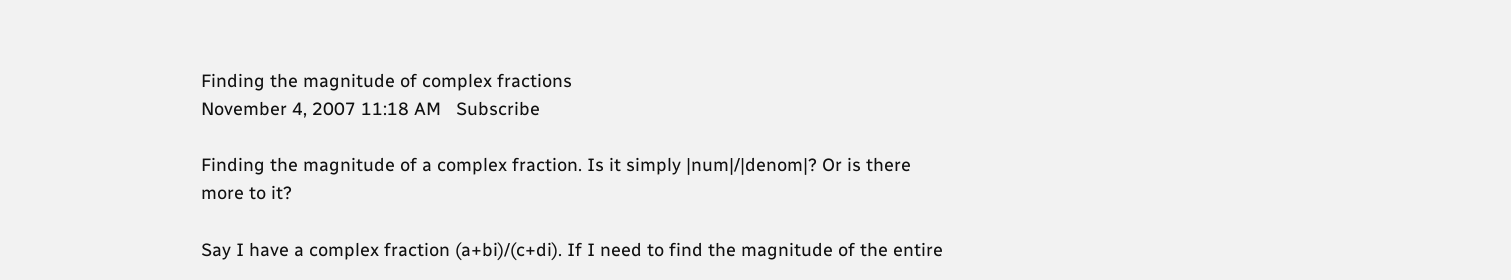Finding the magnitude of complex fractions
November 4, 2007 11:18 AM   Subscribe

Finding the magnitude of a complex fraction. Is it simply |num|/|denom|? Or is there more to it?

Say I have a complex fraction (a+bi)/(c+di). If I need to find the magnitude of the entire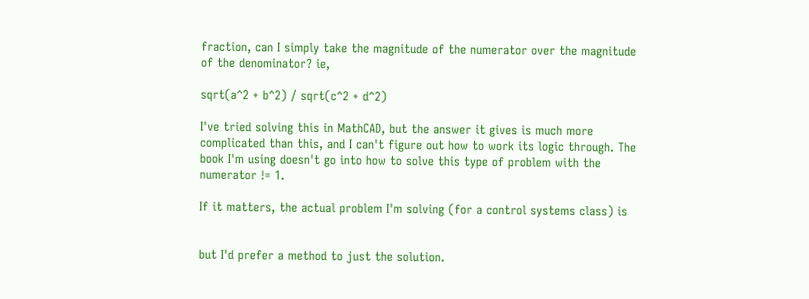fraction, can I simply take the magnitude of the numerator over the magnitude of the denominator? ie,

sqrt(a^2 + b^2) / sqrt(c^2 + d^2)

I've tried solving this in MathCAD, but the answer it gives is much more complicated than this, and I can't figure out how to work its logic through. The book I'm using doesn't go into how to solve this type of problem with the numerator != 1.

If it matters, the actual problem I'm solving (for a control systems class) is


but I'd prefer a method to just the solution.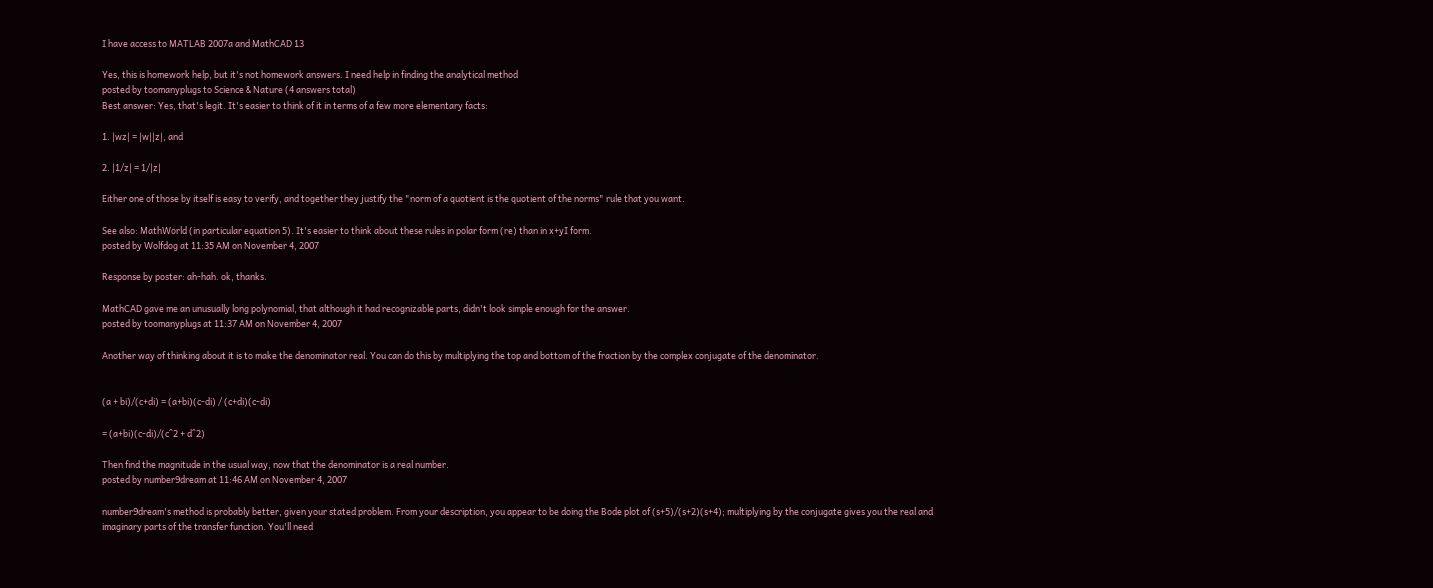I have access to MATLAB 2007a and MathCAD 13

Yes, this is homework help, but it's not homework answers. I need help in finding the analytical method
posted by toomanyplugs to Science & Nature (4 answers total)
Best answer: Yes, that's legit. It's easier to think of it in terms of a few more elementary facts:

1. |wz| = |w||z|, and

2. |1/z| = 1/|z|

Either one of those by itself is easy to verify, and together they justify the "norm of a quotient is the quotient of the norms" rule that you want.

See also: MathWorld (in particular equation 5). It's easier to think about these rules in polar form (re) than in x+yI form.
posted by Wolfdog at 11:35 AM on November 4, 2007

Response by poster: ah-hah. ok, thanks.

MathCAD gave me an unusually long polynomial, that although it had recognizable parts, didn't look simple enough for the answer.
posted by toomanyplugs at 11:37 AM on November 4, 2007

Another way of thinking about it is to make the denominator real. You can do this by multiplying the top and bottom of the fraction by the complex conjugate of the denominator.


(a + bi)/(c+di) = (a+bi)(c-di) / (c+di)(c-di)

= (a+bi)(c-di)/(c^2 + d^2)

Then find the magnitude in the usual way, now that the denominator is a real number.
posted by number9dream at 11:46 AM on November 4, 2007

number9dream's method is probably better, given your stated problem. From your description, you appear to be doing the Bode plot of (s+5)/(s+2)(s+4); multiplying by the conjugate gives you the real and imaginary parts of the transfer function. You'll need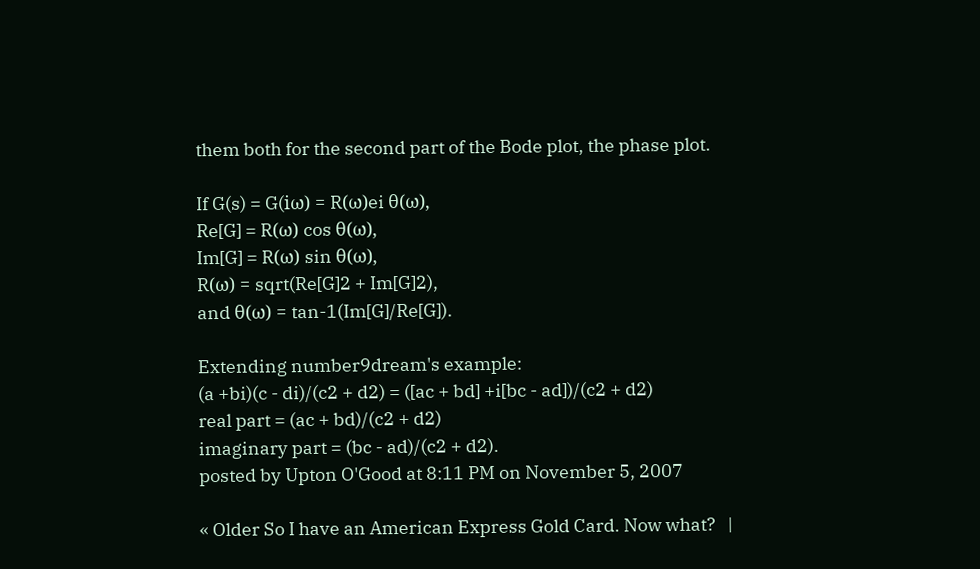them both for the second part of the Bode plot, the phase plot.

If G(s) = G(iω) = R(ω)ei θ(ω),
Re[G] = R(ω) cos θ(ω),
Im[G] = R(ω) sin θ(ω),
R(ω) = sqrt(Re[G]2 + Im[G]2),
and θ(ω) = tan-1(Im[G]/Re[G]).

Extending number9dream's example:
(a +bi)(c - di)/(c2 + d2) = ([ac + bd] +i[bc - ad])/(c2 + d2)
real part = (ac + bd)/(c2 + d2)
imaginary part = (bc - ad)/(c2 + d2).
posted by Upton O'Good at 8:11 PM on November 5, 2007

« Older So I have an American Express Gold Card. Now what?   |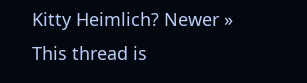Kitty Heimlich? Newer »
This thread is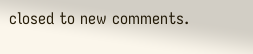closed to new comments.